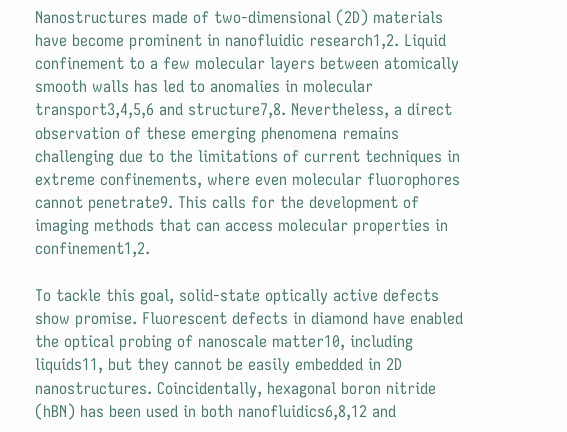Nanostructures made of two-dimensional (2D) materials have become prominent in nanofluidic research1,2. Liquid confinement to a few molecular layers between atomically smooth walls has led to anomalies in molecular transport3,4,5,6 and structure7,8. Nevertheless, a direct observation of these emerging phenomena remains challenging due to the limitations of current techniques in extreme confinements, where even molecular fluorophores cannot penetrate9. This calls for the development of imaging methods that can access molecular properties in confinement1,2.

To tackle this goal, solid-state optically active defects show promise. Fluorescent defects in diamond have enabled the optical probing of nanoscale matter10, including liquids11, but they cannot be easily embedded in 2D nanostructures. Coincidentally, hexagonal boron nitride (hBN) has been used in both nanofluidics6,8,12 and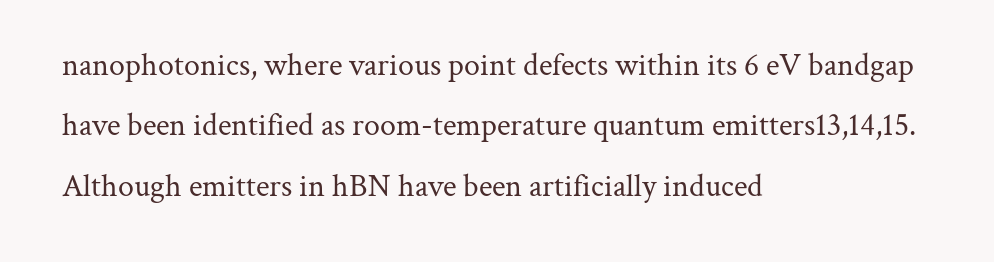nanophotonics, where various point defects within its 6 eV bandgap have been identified as room-temperature quantum emitters13,14,15. Although emitters in hBN have been artificially induced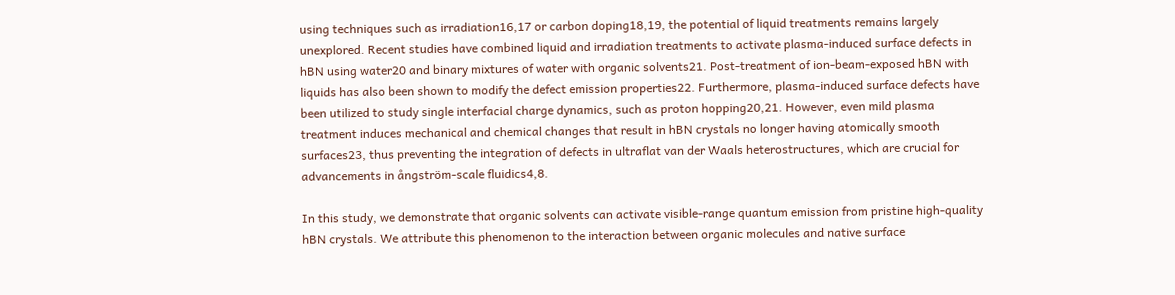using techniques such as irradiation16,17 or carbon doping18,19, the potential of liquid treatments remains largely unexplored. Recent studies have combined liquid and irradiation treatments to activate plasma-induced surface defects in hBN using water20 and binary mixtures of water with organic solvents21. Post-treatment of ion-beam-exposed hBN with liquids has also been shown to modify the defect emission properties22. Furthermore, plasma-induced surface defects have been utilized to study single interfacial charge dynamics, such as proton hopping20,21. However, even mild plasma treatment induces mechanical and chemical changes that result in hBN crystals no longer having atomically smooth surfaces23, thus preventing the integration of defects in ultraflat van der Waals heterostructures, which are crucial for advancements in ångström-scale fluidics4,8.

In this study, we demonstrate that organic solvents can activate visible-range quantum emission from pristine high-quality hBN crystals. We attribute this phenomenon to the interaction between organic molecules and native surface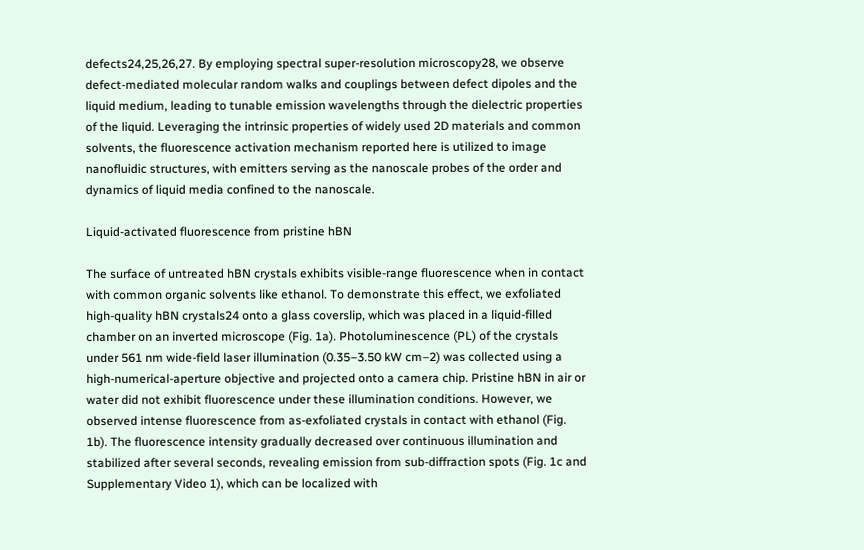defects24,25,26,27. By employing spectral super-resolution microscopy28, we observe defect-mediated molecular random walks and couplings between defect dipoles and the liquid medium, leading to tunable emission wavelengths through the dielectric properties of the liquid. Leveraging the intrinsic properties of widely used 2D materials and common solvents, the fluorescence activation mechanism reported here is utilized to image nanofluidic structures, with emitters serving as the nanoscale probes of the order and dynamics of liquid media confined to the nanoscale.

Liquid-activated fluorescence from pristine hBN

The surface of untreated hBN crystals exhibits visible-range fluorescence when in contact with common organic solvents like ethanol. To demonstrate this effect, we exfoliated high-quality hBN crystals24 onto a glass coverslip, which was placed in a liquid-filled chamber on an inverted microscope (Fig. 1a). Photoluminescence (PL) of the crystals under 561 nm wide-field laser illumination (0.35–3.50 kW cm–2) was collected using a high-numerical-aperture objective and projected onto a camera chip. Pristine hBN in air or water did not exhibit fluorescence under these illumination conditions. However, we observed intense fluorescence from as-exfoliated crystals in contact with ethanol (Fig. 1b). The fluorescence intensity gradually decreased over continuous illumination and stabilized after several seconds, revealing emission from sub-diffraction spots (Fig. 1c and Supplementary Video 1), which can be localized with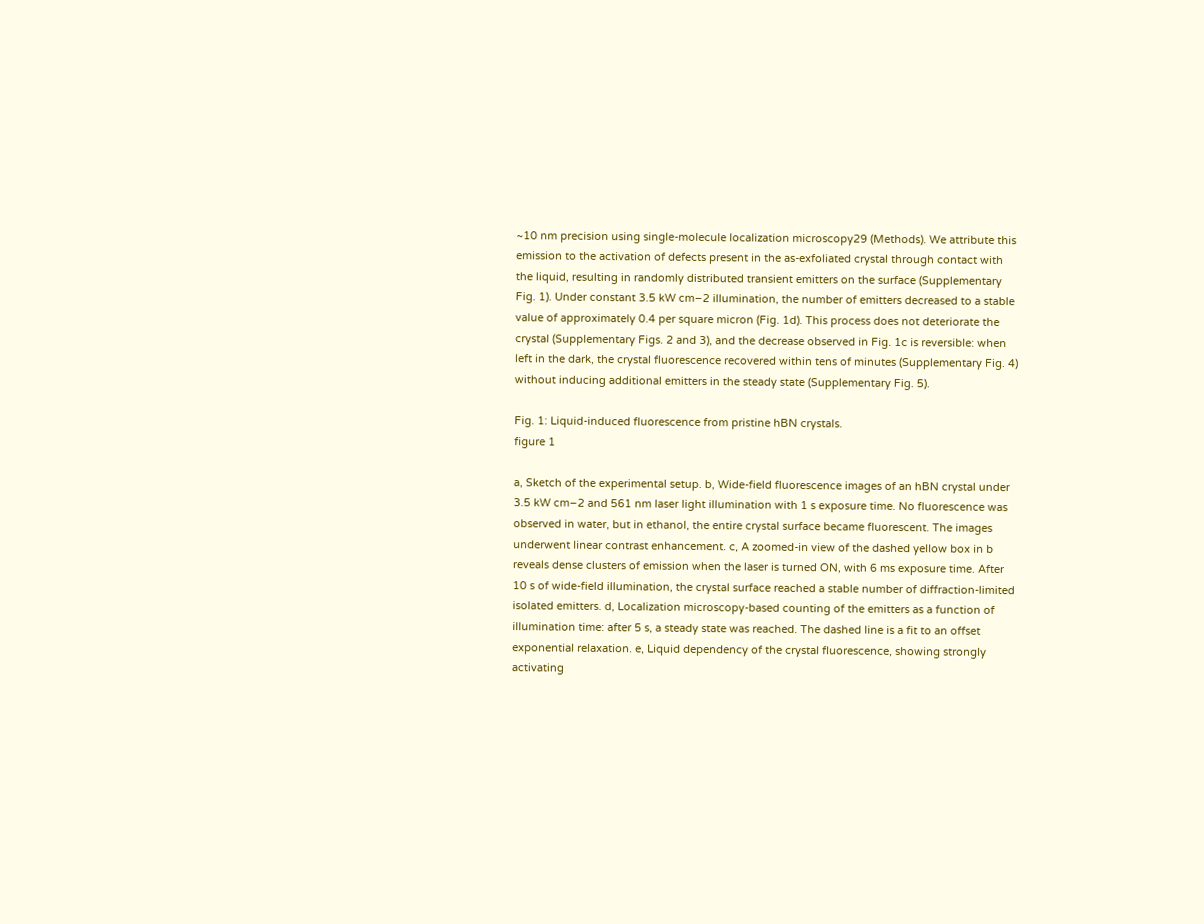~10 nm precision using single-molecule localization microscopy29 (Methods). We attribute this emission to the activation of defects present in the as-exfoliated crystal through contact with the liquid, resulting in randomly distributed transient emitters on the surface (Supplementary Fig. 1). Under constant 3.5 kW cm–2 illumination, the number of emitters decreased to a stable value of approximately 0.4 per square micron (Fig. 1d). This process does not deteriorate the crystal (Supplementary Figs. 2 and 3), and the decrease observed in Fig. 1c is reversible: when left in the dark, the crystal fluorescence recovered within tens of minutes (Supplementary Fig. 4) without inducing additional emitters in the steady state (Supplementary Fig. 5).

Fig. 1: Liquid-induced fluorescence from pristine hBN crystals.
figure 1

a, Sketch of the experimental setup. b, Wide-field fluorescence images of an hBN crystal under 3.5 kW cm–2 and 561 nm laser light illumination with 1 s exposure time. No fluorescence was observed in water, but in ethanol, the entire crystal surface became fluorescent. The images underwent linear contrast enhancement. c, A zoomed-in view of the dashed yellow box in b reveals dense clusters of emission when the laser is turned ON, with 6 ms exposure time. After 10 s of wide-field illumination, the crystal surface reached a stable number of diffraction-limited isolated emitters. d, Localization microscopy-based counting of the emitters as a function of illumination time: after 5 s, a steady state was reached. The dashed line is a fit to an offset exponential relaxation. e, Liquid dependency of the crystal fluorescence, showing strongly activating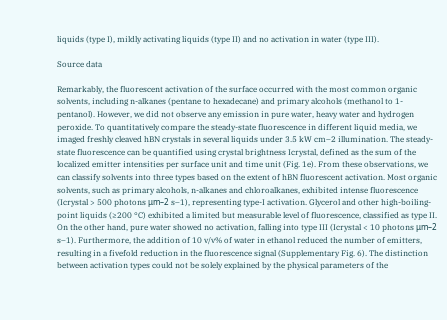liquids (type I), mildly activating liquids (type II) and no activation in water (type III).

Source data

Remarkably, the fluorescent activation of the surface occurred with the most common organic solvents, including n-alkanes (pentane to hexadecane) and primary alcohols (methanol to 1-pentanol). However, we did not observe any emission in pure water, heavy water and hydrogen peroxide. To quantitatively compare the steady-state fluorescence in different liquid media, we imaged freshly cleaved hBN crystals in several liquids under 3.5 kW cm–2 illumination. The steady-state fluorescence can be quantified using crystal brightness Icrystal, defined as the sum of the localized emitter intensities per surface unit and time unit (Fig. 1e). From these observations, we can classify solvents into three types based on the extent of hBN fluorescent activation. Most organic solvents, such as primary alcohols, n-alkanes and chloroalkanes, exhibited intense fluorescence (Icrystal > 500 photons μm–2 s–1), representing type-I activation. Glycerol and other high-boiling-point liquids (≥200 °C) exhibited a limited but measurable level of fluorescence, classified as type II. On the other hand, pure water showed no activation, falling into type III (Icrystal < 10 photons μm–2 s–1). Furthermore, the addition of 10 v/v% of water in ethanol reduced the number of emitters, resulting in a fivefold reduction in the fluorescence signal (Supplementary Fig. 6). The distinction between activation types could not be solely explained by the physical parameters of the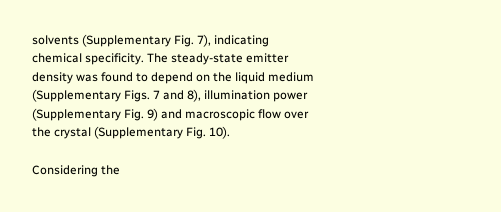solvents (Supplementary Fig. 7), indicating chemical specificity. The steady-state emitter density was found to depend on the liquid medium (Supplementary Figs. 7 and 8), illumination power (Supplementary Fig. 9) and macroscopic flow over the crystal (Supplementary Fig. 10).

Considering the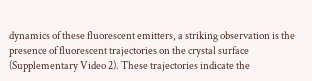dynamics of these fluorescent emitters, a striking observation is the presence of fluorescent trajectories on the crystal surface (Supplementary Video 2). These trajectories indicate the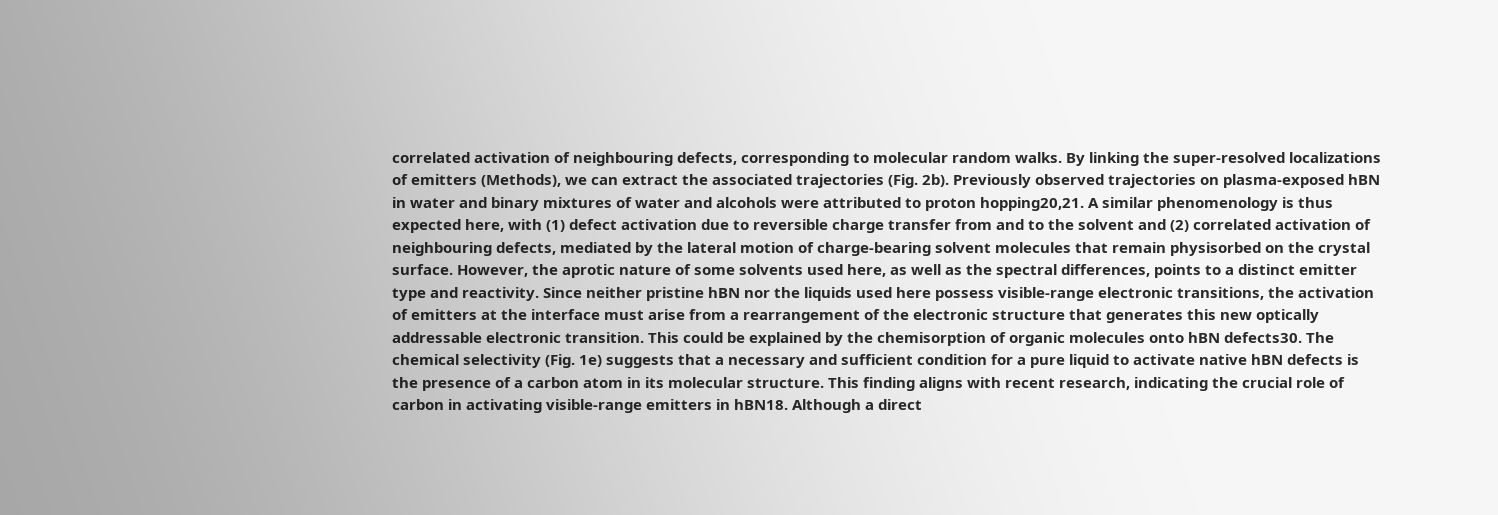correlated activation of neighbouring defects, corresponding to molecular random walks. By linking the super-resolved localizations of emitters (Methods), we can extract the associated trajectories (Fig. 2b). Previously observed trajectories on plasma-exposed hBN in water and binary mixtures of water and alcohols were attributed to proton hopping20,21. A similar phenomenology is thus expected here, with (1) defect activation due to reversible charge transfer from and to the solvent and (2) correlated activation of neighbouring defects, mediated by the lateral motion of charge-bearing solvent molecules that remain physisorbed on the crystal surface. However, the aprotic nature of some solvents used here, as well as the spectral differences, points to a distinct emitter type and reactivity. Since neither pristine hBN nor the liquids used here possess visible-range electronic transitions, the activation of emitters at the interface must arise from a rearrangement of the electronic structure that generates this new optically addressable electronic transition. This could be explained by the chemisorption of organic molecules onto hBN defects30. The chemical selectivity (Fig. 1e) suggests that a necessary and sufficient condition for a pure liquid to activate native hBN defects is the presence of a carbon atom in its molecular structure. This finding aligns with recent research, indicating the crucial role of carbon in activating visible-range emitters in hBN18. Although a direct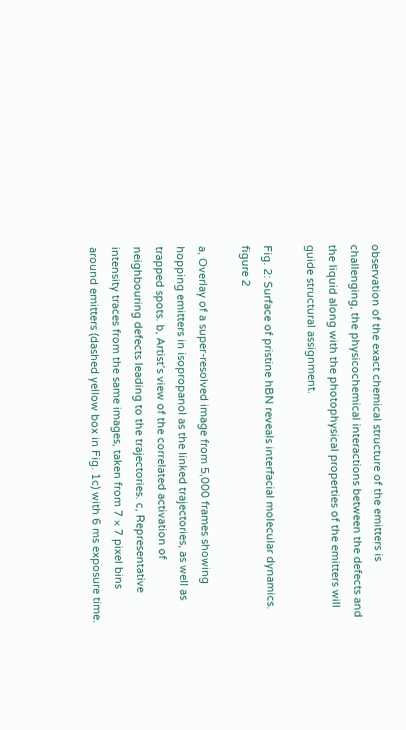observation of the exact chemical structure of the emitters is challenging, the physicochemical interactions between the defects and the liquid along with the photophysical properties of the emitters will guide structural assignment.

Fig. 2: Surface of pristine hBN reveals interfacial molecular dynamics.
figure 2

a, Overlay of a super-resolved image from 5,000 frames showing hopping emitters in isopropanol as the linked trajectories, as well as trapped spots. b, Artist’s view of the correlated activation of neighbouring defects leading to the trajectories. c, Representative intensity traces from the same images, taken from 7 × 7 pixel bins around emitters (dashed yellow box in Fig. 1c) with 6 ms exposure time.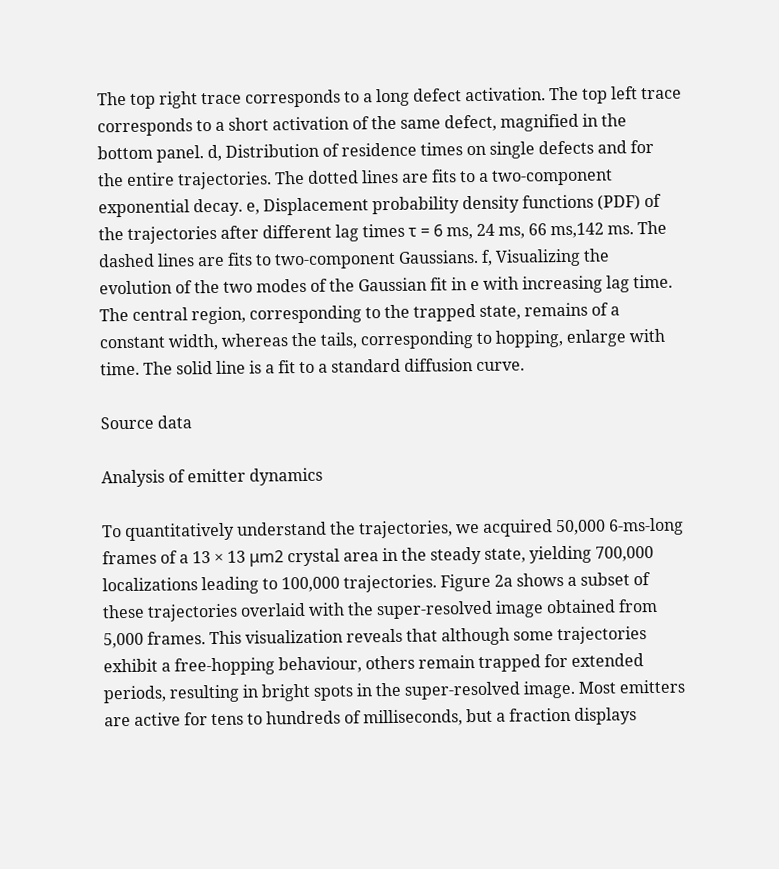The top right trace corresponds to a long defect activation. The top left trace corresponds to a short activation of the same defect, magnified in the bottom panel. d, Distribution of residence times on single defects and for the entire trajectories. The dotted lines are fits to a two-component exponential decay. e, Displacement probability density functions (PDF) of the trajectories after different lag times τ = 6 ms, 24 ms, 66 ms,142 ms. The dashed lines are fits to two-component Gaussians. f, Visualizing the evolution of the two modes of the Gaussian fit in e with increasing lag time. The central region, corresponding to the trapped state, remains of a constant width, whereas the tails, corresponding to hopping, enlarge with time. The solid line is a fit to a standard diffusion curve.

Source data

Analysis of emitter dynamics

To quantitatively understand the trajectories, we acquired 50,000 6-ms-long frames of a 13 × 13 μm2 crystal area in the steady state, yielding 700,000 localizations leading to 100,000 trajectories. Figure 2a shows a subset of these trajectories overlaid with the super-resolved image obtained from 5,000 frames. This visualization reveals that although some trajectories exhibit a free-hopping behaviour, others remain trapped for extended periods, resulting in bright spots in the super-resolved image. Most emitters are active for tens to hundreds of milliseconds, but a fraction displays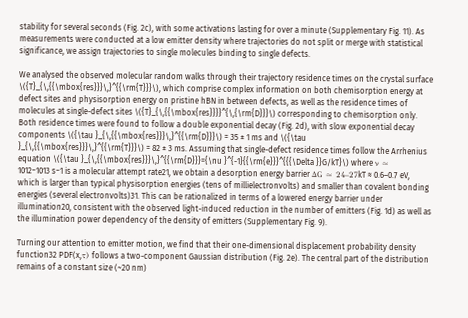stability for several seconds (Fig. 2c), with some activations lasting for over a minute (Supplementary Fig. 11). As measurements were conducted at a low emitter density where trajectories do not split or merge with statistical significance, we assign trajectories to single molecules binding to single defects.

We analysed the observed molecular random walks through their trajectory residence times on the crystal surface \({T}_{\,{{\mbox{res}}}\,}^{{\rm{T}}}\), which comprise complex information on both chemisorption energy at defect sites and physisorption energy on pristine hBN in between defects, as well as the residence times of molecules at single-defect sites \({T}_{\,{{\mbox{res}}}}^{\,{\rm{D}}}\) corresponding to chemisorption only. Both residence times were found to follow a double exponential decay (Fig. 2d), with slow exponential decay components \({\tau }_{\,{{\mbox{res}}}\,}^{{\rm{D}}}\) = 35 ± 1 ms and \({\tau }_{\,{{\mbox{res}}}\,}^{{\rm{T}}}\) = 82 ± 3 ms. Assuming that single-defect residence times follow the Arrhenius equation \({\tau }_{\,{{\mbox{res}}}\,}^{{\rm{D}}}={\nu }^{-1}{{\rm{e}}}^{{{\Delta }}G/kT}\) where ν ≈ 1012−1013 s−1 is a molecular attempt rate21, we obtain a desorption energy barrier ΔG ≈ 24–27kT ≈ 0.6–0.7 eV, which is larger than typical physisorption energies (tens of millielectronvolts) and smaller than covalent bonding energies (several electronvolts)31. This can be rationalized in terms of a lowered energy barrier under illumination20, consistent with the observed light-induced reduction in the number of emitters (Fig. 1d) as well as the illumination power dependency of the density of emitters (Supplementary Fig. 9).

Turning our attention to emitter motion, we find that their one-dimensional displacement probability density function32 PDF(x,τ) follows a two-component Gaussian distribution (Fig. 2e). The central part of the distribution remains of a constant size (~20 nm)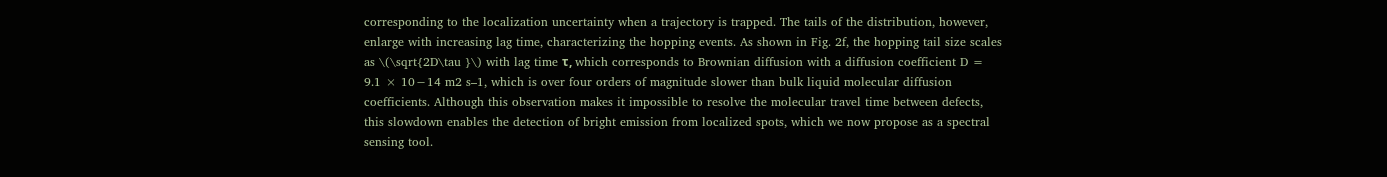corresponding to the localization uncertainty when a trajectory is trapped. The tails of the distribution, however, enlarge with increasing lag time, characterizing the hopping events. As shown in Fig. 2f, the hopping tail size scales as \(\sqrt{2D\tau }\) with lag time τ, which corresponds to Brownian diffusion with a diffusion coefficient D = 9.1 × 10−14 m2 s–1, which is over four orders of magnitude slower than bulk liquid molecular diffusion coefficients. Although this observation makes it impossible to resolve the molecular travel time between defects, this slowdown enables the detection of bright emission from localized spots, which we now propose as a spectral sensing tool.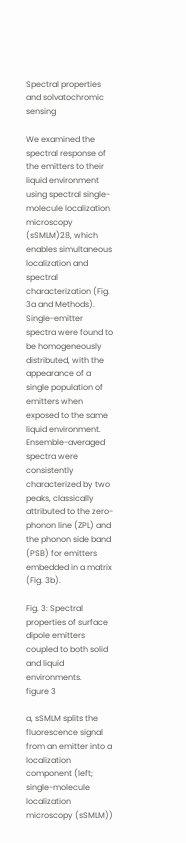Spectral properties and solvatochromic sensing

We examined the spectral response of the emitters to their liquid environment using spectral single-molecule localization microscopy (sSMLM)28, which enables simultaneous localization and spectral characterization (Fig. 3a and Methods). Single-emitter spectra were found to be homogeneously distributed, with the appearance of a single population of emitters when exposed to the same liquid environment. Ensemble-averaged spectra were consistently characterized by two peaks, classically attributed to the zero-phonon line (ZPL) and the phonon side band (PSB) for emitters embedded in a matrix (Fig. 3b).

Fig. 3: Spectral properties of surface dipole emitters coupled to both solid and liquid environments.
figure 3

a, sSMLM splits the fluorescence signal from an emitter into a localization component (left; single-molecule localization microscopy (sSMLM))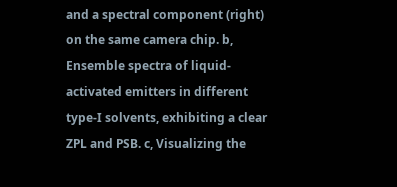and a spectral component (right) on the same camera chip. b, Ensemble spectra of liquid-activated emitters in different type-I solvents, exhibiting a clear ZPL and PSB. c, Visualizing the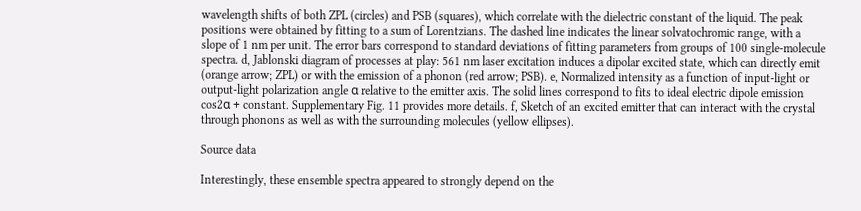wavelength shifts of both ZPL (circles) and PSB (squares), which correlate with the dielectric constant of the liquid. The peak positions were obtained by fitting to a sum of Lorentzians. The dashed line indicates the linear solvatochromic range, with a slope of 1 nm per unit. The error bars correspond to standard deviations of fitting parameters from groups of 100 single-molecule spectra. d, Jablonski diagram of processes at play: 561 nm laser excitation induces a dipolar excited state, which can directly emit (orange arrow; ZPL) or with the emission of a phonon (red arrow; PSB). e, Normalized intensity as a function of input-light or output-light polarization angle α relative to the emitter axis. The solid lines correspond to fits to ideal electric dipole emission cos2α + constant. Supplementary Fig. 11 provides more details. f, Sketch of an excited emitter that can interact with the crystal through phonons as well as with the surrounding molecules (yellow ellipses).

Source data

Interestingly, these ensemble spectra appeared to strongly depend on the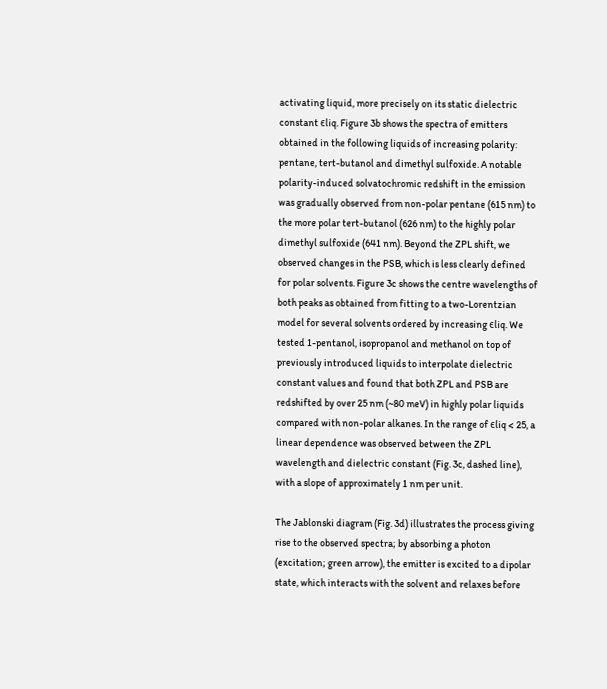activating liquid, more precisely on its static dielectric constant ϵliq. Figure 3b shows the spectra of emitters obtained in the following liquids of increasing polarity: pentane, tert-butanol and dimethyl sulfoxide. A notable polarity-induced solvatochromic redshift in the emission was gradually observed from non-polar pentane (615 nm) to the more polar tert-butanol (626 nm) to the highly polar dimethyl sulfoxide (641 nm). Beyond the ZPL shift, we observed changes in the PSB, which is less clearly defined for polar solvents. Figure 3c shows the centre wavelengths of both peaks as obtained from fitting to a two-Lorentzian model for several solvents ordered by increasing ϵliq. We tested 1-pentanol, isopropanol and methanol on top of previously introduced liquids to interpolate dielectric constant values and found that both ZPL and PSB are redshifted by over 25 nm (~80 meV) in highly polar liquids compared with non-polar alkanes. In the range of ϵliq < 25, a linear dependence was observed between the ZPL wavelength and dielectric constant (Fig. 3c, dashed line), with a slope of approximately 1 nm per unit.

The Jablonski diagram (Fig. 3d) illustrates the process giving rise to the observed spectra; by absorbing a photon (excitation; green arrow), the emitter is excited to a dipolar state, which interacts with the solvent and relaxes before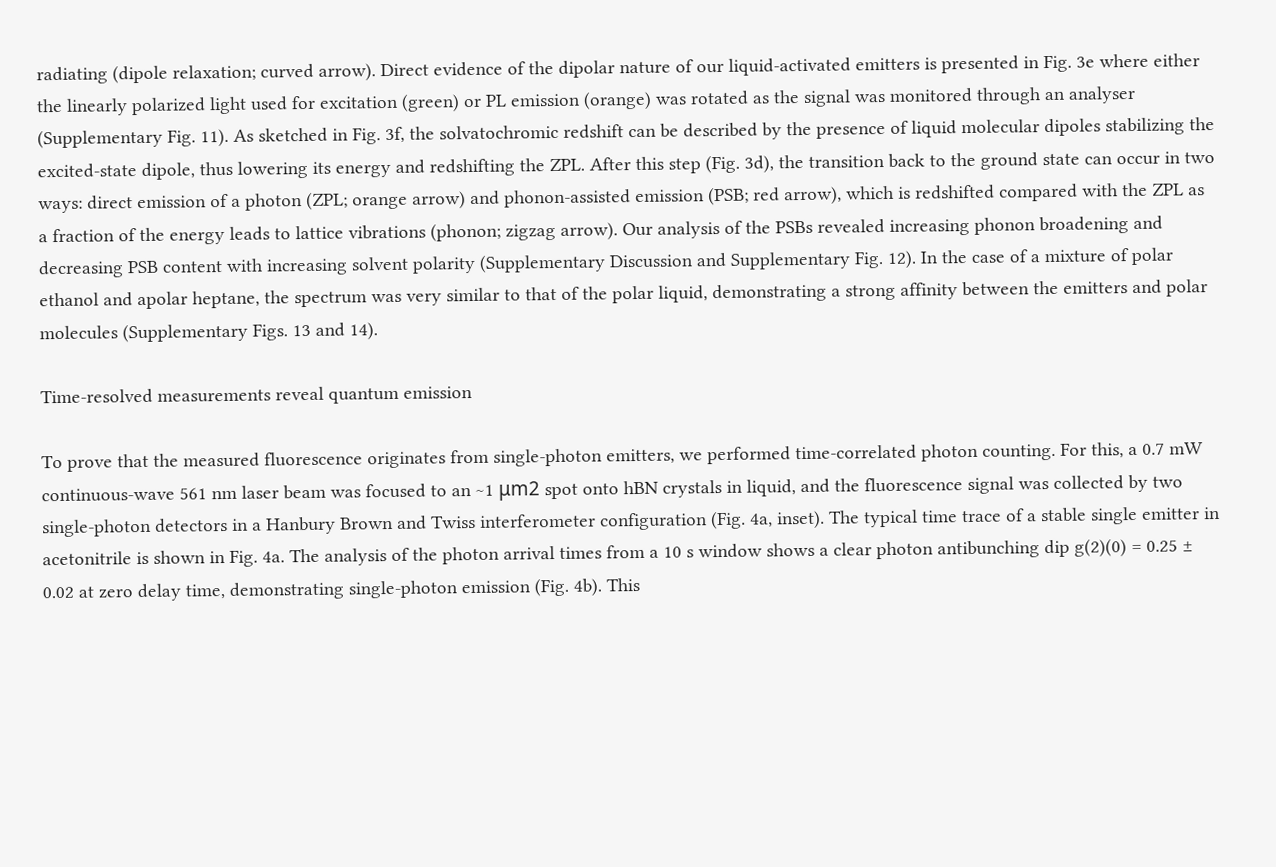radiating (dipole relaxation; curved arrow). Direct evidence of the dipolar nature of our liquid-activated emitters is presented in Fig. 3e where either the linearly polarized light used for excitation (green) or PL emission (orange) was rotated as the signal was monitored through an analyser (Supplementary Fig. 11). As sketched in Fig. 3f, the solvatochromic redshift can be described by the presence of liquid molecular dipoles stabilizing the excited-state dipole, thus lowering its energy and redshifting the ZPL. After this step (Fig. 3d), the transition back to the ground state can occur in two ways: direct emission of a photon (ZPL; orange arrow) and phonon-assisted emission (PSB; red arrow), which is redshifted compared with the ZPL as a fraction of the energy leads to lattice vibrations (phonon; zigzag arrow). Our analysis of the PSBs revealed increasing phonon broadening and decreasing PSB content with increasing solvent polarity (Supplementary Discussion and Supplementary Fig. 12). In the case of a mixture of polar ethanol and apolar heptane, the spectrum was very similar to that of the polar liquid, demonstrating a strong affinity between the emitters and polar molecules (Supplementary Figs. 13 and 14).

Time-resolved measurements reveal quantum emission

To prove that the measured fluorescence originates from single-photon emitters, we performed time-correlated photon counting. For this, a 0.7 mW continuous-wave 561 nm laser beam was focused to an ~1 μm2 spot onto hBN crystals in liquid, and the fluorescence signal was collected by two single-photon detectors in a Hanbury Brown and Twiss interferometer configuration (Fig. 4a, inset). The typical time trace of a stable single emitter in acetonitrile is shown in Fig. 4a. The analysis of the photon arrival times from a 10 s window shows a clear photon antibunching dip g(2)(0) = 0.25 ± 0.02 at zero delay time, demonstrating single-photon emission (Fig. 4b). This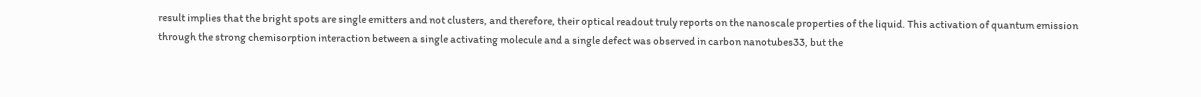result implies that the bright spots are single emitters and not clusters, and therefore, their optical readout truly reports on the nanoscale properties of the liquid. This activation of quantum emission through the strong chemisorption interaction between a single activating molecule and a single defect was observed in carbon nanotubes33, but the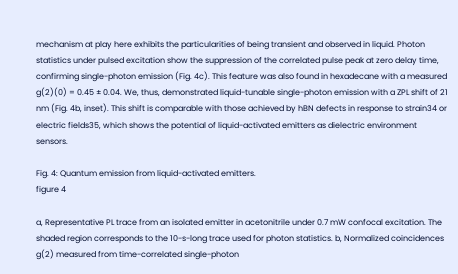mechanism at play here exhibits the particularities of being transient and observed in liquid. Photon statistics under pulsed excitation show the suppression of the correlated pulse peak at zero delay time, confirming single-photon emission (Fig. 4c). This feature was also found in hexadecane with a measured g(2)(0) = 0.45 ± 0.04. We, thus, demonstrated liquid-tunable single-photon emission with a ZPL shift of 21 nm (Fig. 4b, inset). This shift is comparable with those achieved by hBN defects in response to strain34 or electric fields35, which shows the potential of liquid-activated emitters as dielectric environment sensors.

Fig. 4: Quantum emission from liquid-activated emitters.
figure 4

a, Representative PL trace from an isolated emitter in acetonitrile under 0.7 mW confocal excitation. The shaded region corresponds to the 10-s-long trace used for photon statistics. b, Normalized coincidences g(2) measured from time-correlated single-photon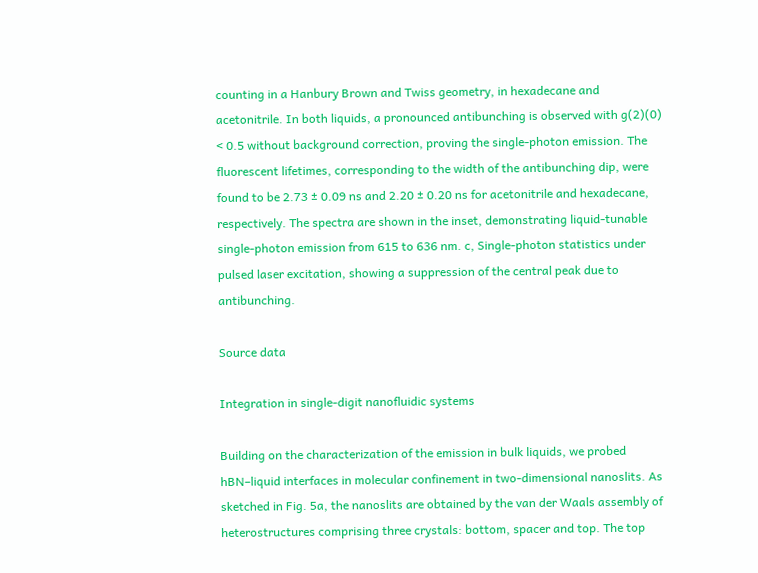counting in a Hanbury Brown and Twiss geometry, in hexadecane and acetonitrile. In both liquids, a pronounced antibunching is observed with g(2)(0) < 0.5 without background correction, proving the single-photon emission. The fluorescent lifetimes, corresponding to the width of the antibunching dip, were found to be 2.73 ± 0.09 ns and 2.20 ± 0.20 ns for acetonitrile and hexadecane, respectively. The spectra are shown in the inset, demonstrating liquid-tunable single-photon emission from 615 to 636 nm. c, Single-photon statistics under pulsed laser excitation, showing a suppression of the central peak due to antibunching.

Source data

Integration in single-digit nanofluidic systems

Building on the characterization of the emission in bulk liquids, we probed hBN–liquid interfaces in molecular confinement in two-dimensional nanoslits. As sketched in Fig. 5a, the nanoslits are obtained by the van der Waals assembly of heterostructures comprising three crystals: bottom, spacer and top. The top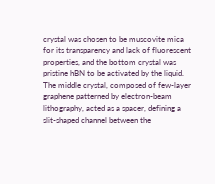crystal was chosen to be muscovite mica for its transparency and lack of fluorescent properties, and the bottom crystal was pristine hBN to be activated by the liquid. The middle crystal, composed of few-layer graphene patterned by electron-beam lithography, acted as a spacer, defining a slit-shaped channel between the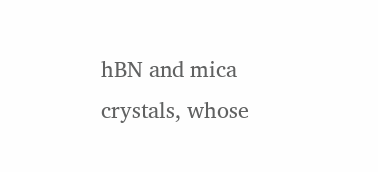hBN and mica crystals, whose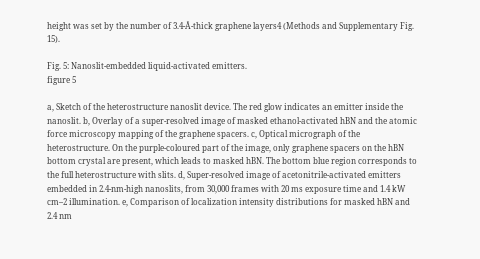height was set by the number of 3.4-Å-thick graphene layers4 (Methods and Supplementary Fig. 15).

Fig. 5: Nanoslit-embedded liquid-activated emitters.
figure 5

a, Sketch of the heterostructure nanoslit device. The red glow indicates an emitter inside the nanoslit. b, Overlay of a super-resolved image of masked ethanol-activated hBN and the atomic force microscopy mapping of the graphene spacers. c, Optical micrograph of the heterostructure. On the purple-coloured part of the image, only graphene spacers on the hBN bottom crystal are present, which leads to masked hBN. The bottom blue region corresponds to the full heterostructure with slits. d, Super-resolved image of acetonitrile-activated emitters embedded in 2.4-nm-high nanoslits, from 30,000 frames with 20 ms exposure time and 1.4 kW cm–2 illumination. e, Comparison of localization intensity distributions for masked hBN and 2.4 nm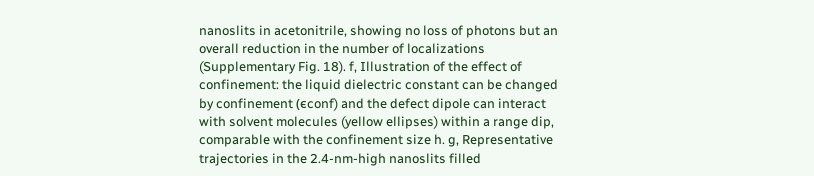nanoslits in acetonitrile, showing no loss of photons but an overall reduction in the number of localizations (Supplementary Fig. 18). f, Illustration of the effect of confinement: the liquid dielectric constant can be changed by confinement (ϵconf) and the defect dipole can interact with solvent molecules (yellow ellipses) within a range dip, comparable with the confinement size h. g, Representative trajectories in the 2.4-nm-high nanoslits filled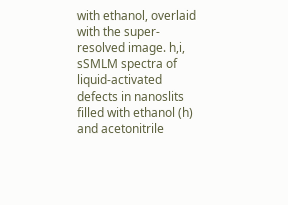with ethanol, overlaid with the super-resolved image. h,i, sSMLM spectra of liquid-activated defects in nanoslits filled with ethanol (h) and acetonitrile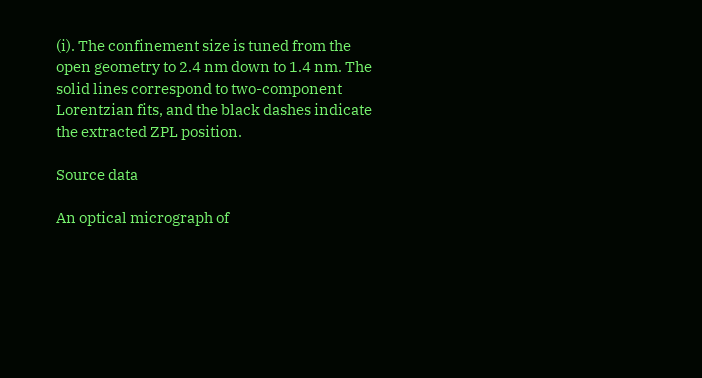(i). The confinement size is tuned from the open geometry to 2.4 nm down to 1.4 nm. The solid lines correspond to two-component Lorentzian fits, and the black dashes indicate the extracted ZPL position.

Source data

An optical micrograph of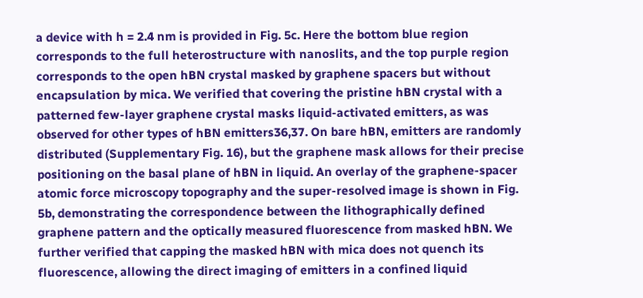a device with h = 2.4 nm is provided in Fig. 5c. Here the bottom blue region corresponds to the full heterostructure with nanoslits, and the top purple region corresponds to the open hBN crystal masked by graphene spacers but without encapsulation by mica. We verified that covering the pristine hBN crystal with a patterned few-layer graphene crystal masks liquid-activated emitters, as was observed for other types of hBN emitters36,37. On bare hBN, emitters are randomly distributed (Supplementary Fig. 16), but the graphene mask allows for their precise positioning on the basal plane of hBN in liquid. An overlay of the graphene-spacer atomic force microscopy topography and the super-resolved image is shown in Fig. 5b, demonstrating the correspondence between the lithographically defined graphene pattern and the optically measured fluorescence from masked hBN. We further verified that capping the masked hBN with mica does not quench its fluorescence, allowing the direct imaging of emitters in a confined liquid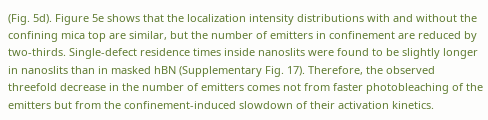(Fig. 5d). Figure 5e shows that the localization intensity distributions with and without the confining mica top are similar, but the number of emitters in confinement are reduced by two-thirds. Single-defect residence times inside nanoslits were found to be slightly longer in nanoslits than in masked hBN (Supplementary Fig. 17). Therefore, the observed threefold decrease in the number of emitters comes not from faster photobleaching of the emitters but from the confinement-induced slowdown of their activation kinetics.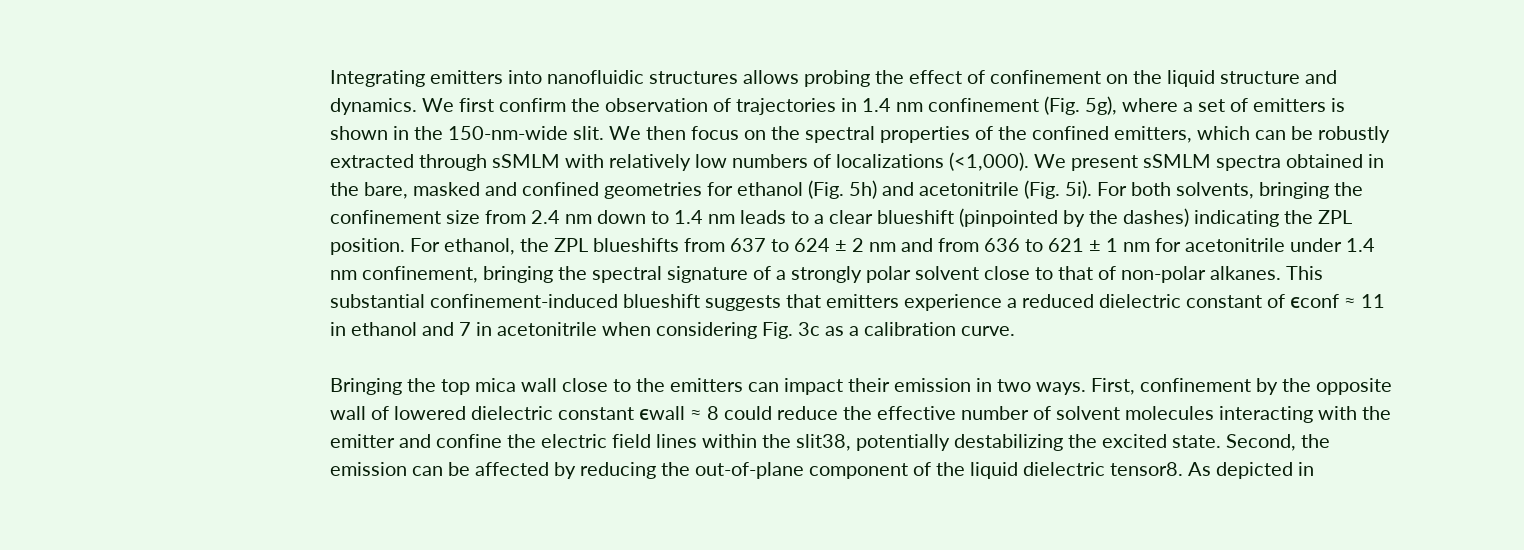Integrating emitters into nanofluidic structures allows probing the effect of confinement on the liquid structure and dynamics. We first confirm the observation of trajectories in 1.4 nm confinement (Fig. 5g), where a set of emitters is shown in the 150-nm-wide slit. We then focus on the spectral properties of the confined emitters, which can be robustly extracted through sSMLM with relatively low numbers of localizations (<1,000). We present sSMLM spectra obtained in the bare, masked and confined geometries for ethanol (Fig. 5h) and acetonitrile (Fig. 5i). For both solvents, bringing the confinement size from 2.4 nm down to 1.4 nm leads to a clear blueshift (pinpointed by the dashes) indicating the ZPL position. For ethanol, the ZPL blueshifts from 637 to 624 ± 2 nm and from 636 to 621 ± 1 nm for acetonitrile under 1.4 nm confinement, bringing the spectral signature of a strongly polar solvent close to that of non-polar alkanes. This substantial confinement-induced blueshift suggests that emitters experience a reduced dielectric constant of ϵconf ≈ 11 in ethanol and 7 in acetonitrile when considering Fig. 3c as a calibration curve.

Bringing the top mica wall close to the emitters can impact their emission in two ways. First, confinement by the opposite wall of lowered dielectric constant ϵwall ≈ 8 could reduce the effective number of solvent molecules interacting with the emitter and confine the electric field lines within the slit38, potentially destabilizing the excited state. Second, the emission can be affected by reducing the out-of-plane component of the liquid dielectric tensor8. As depicted in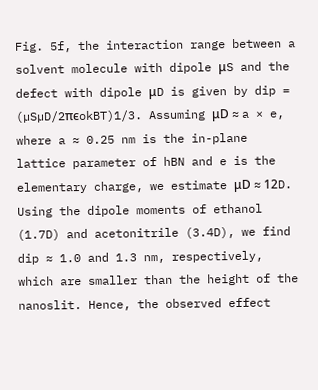Fig. 5f, the interaction range between a solvent molecule with dipole μS and the defect with dipole μD is given by dip = (µSµD/2πϵokBT)1/3. Assuming μD ≈ a × e, where a ≈ 0.25 nm is the in-plane lattice parameter of hBN and e is the elementary charge, we estimate μD ≈ 12D. Using the dipole moments of ethanol (1.7D) and acetonitrile (3.4D), we find dip ≈ 1.0 and 1.3 nm, respectively, which are smaller than the height of the nanoslit. Hence, the observed effect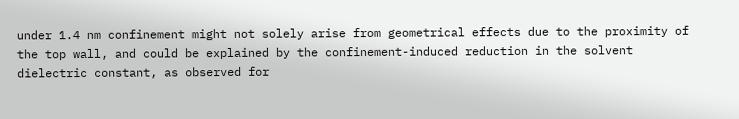under 1.4 nm confinement might not solely arise from geometrical effects due to the proximity of the top wall, and could be explained by the confinement-induced reduction in the solvent dielectric constant, as observed for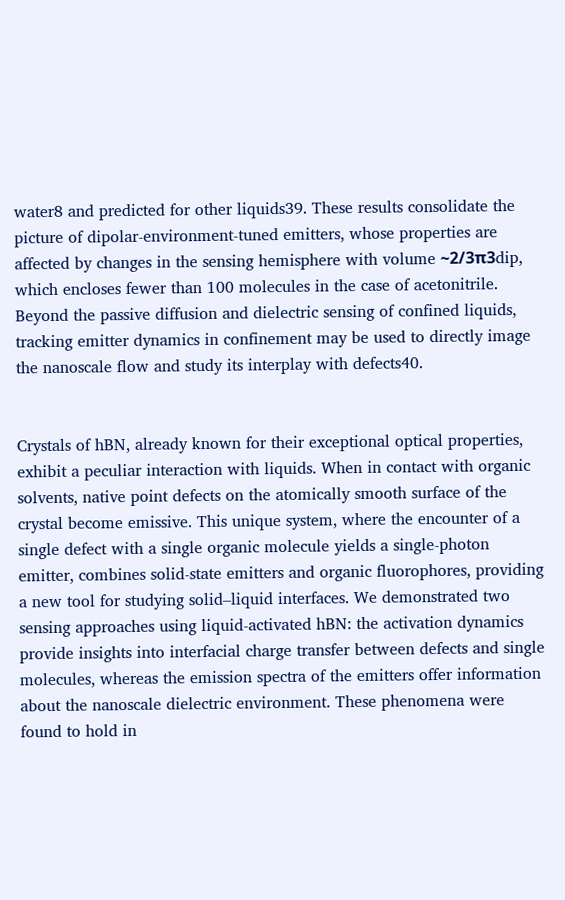water8 and predicted for other liquids39. These results consolidate the picture of dipolar-environment-tuned emitters, whose properties are affected by changes in the sensing hemisphere with volume ~2/3π3dip, which encloses fewer than 100 molecules in the case of acetonitrile. Beyond the passive diffusion and dielectric sensing of confined liquids, tracking emitter dynamics in confinement may be used to directly image the nanoscale flow and study its interplay with defects40.


Crystals of hBN, already known for their exceptional optical properties, exhibit a peculiar interaction with liquids. When in contact with organic solvents, native point defects on the atomically smooth surface of the crystal become emissive. This unique system, where the encounter of a single defect with a single organic molecule yields a single-photon emitter, combines solid-state emitters and organic fluorophores, providing a new tool for studying solid–liquid interfaces. We demonstrated two sensing approaches using liquid-activated hBN: the activation dynamics provide insights into interfacial charge transfer between defects and single molecules, whereas the emission spectra of the emitters offer information about the nanoscale dielectric environment. These phenomena were found to hold in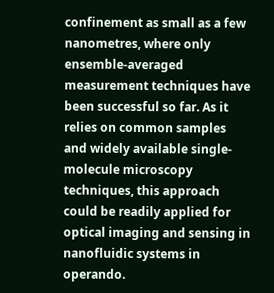confinement as small as a few nanometres, where only ensemble-averaged measurement techniques have been successful so far. As it relies on common samples and widely available single-molecule microscopy techniques, this approach could be readily applied for optical imaging and sensing in nanofluidic systems in operando.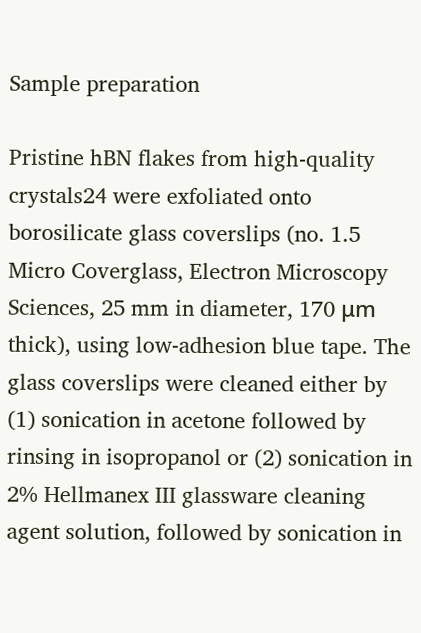Sample preparation

Pristine hBN flakes from high-quality crystals24 were exfoliated onto borosilicate glass coverslips (no. 1.5 Micro Coverglass, Electron Microscopy Sciences, 25 mm in diameter, 170 μm thick), using low-adhesion blue tape. The glass coverslips were cleaned either by (1) sonication in acetone followed by rinsing in isopropanol or (2) sonication in 2% Hellmanex III glassware cleaning agent solution, followed by sonication in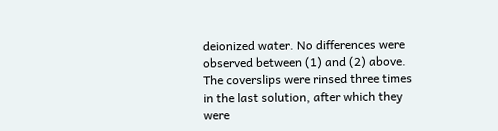deionized water. No differences were observed between (1) and (2) above. The coverslips were rinsed three times in the last solution, after which they were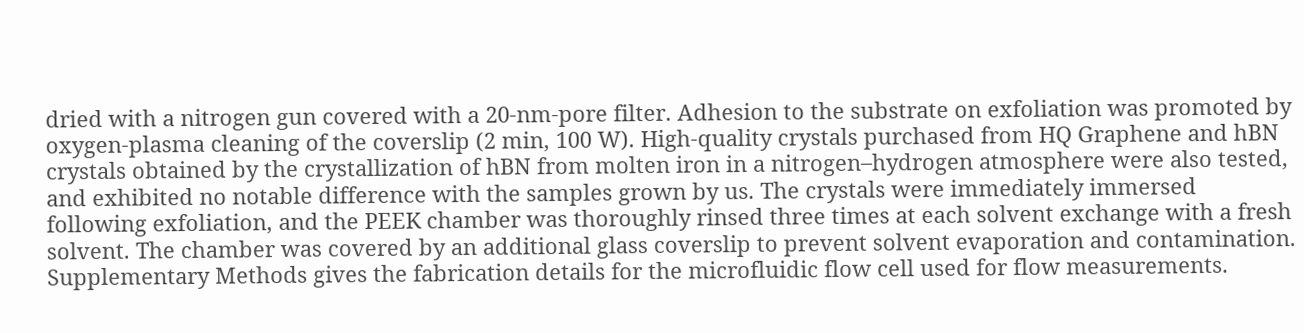dried with a nitrogen gun covered with a 20-nm-pore filter. Adhesion to the substrate on exfoliation was promoted by oxygen-plasma cleaning of the coverslip (2 min, 100 W). High-quality crystals purchased from HQ Graphene and hBN crystals obtained by the crystallization of hBN from molten iron in a nitrogen–hydrogen atmosphere were also tested, and exhibited no notable difference with the samples grown by us. The crystals were immediately immersed following exfoliation, and the PEEK chamber was thoroughly rinsed three times at each solvent exchange with a fresh solvent. The chamber was covered by an additional glass coverslip to prevent solvent evaporation and contamination. Supplementary Methods gives the fabrication details for the microfluidic flow cell used for flow measurements.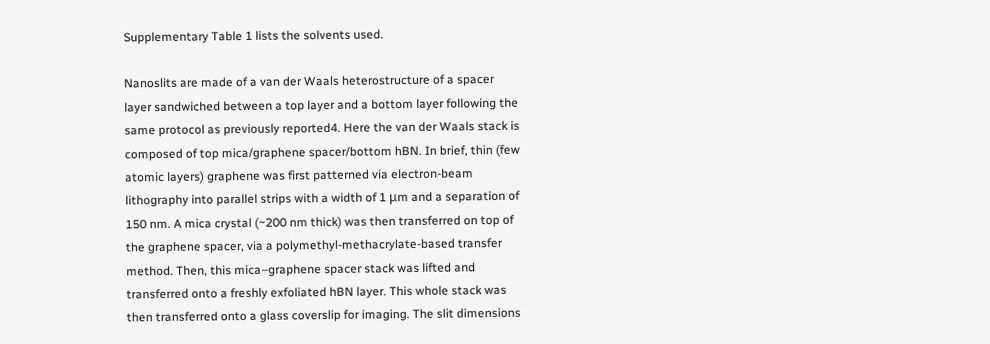Supplementary Table 1 lists the solvents used.

Nanoslits are made of a van der Waals heterostructure of a spacer layer sandwiched between a top layer and a bottom layer following the same protocol as previously reported4. Here the van der Waals stack is composed of top mica/graphene spacer/bottom hBN. In brief, thin (few atomic layers) graphene was first patterned via electron-beam lithography into parallel strips with a width of 1 μm and a separation of 150 nm. A mica crystal (~200 nm thick) was then transferred on top of the graphene spacer, via a polymethyl-methacrylate-based transfer method. Then, this mica–graphene spacer stack was lifted and transferred onto a freshly exfoliated hBN layer. This whole stack was then transferred onto a glass coverslip for imaging. The slit dimensions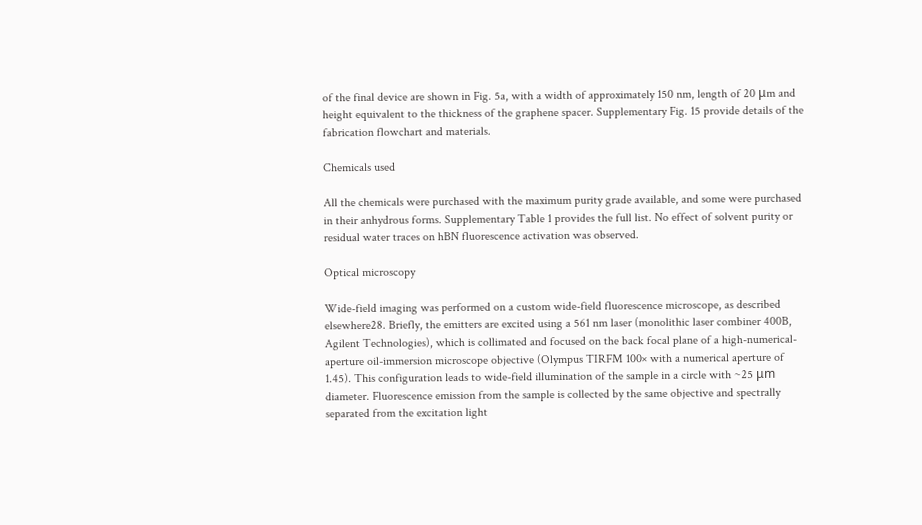of the final device are shown in Fig. 5a, with a width of approximately 150 nm, length of 20 μm and height equivalent to the thickness of the graphene spacer. Supplementary Fig. 15 provide details of the fabrication flowchart and materials.

Chemicals used

All the chemicals were purchased with the maximum purity grade available, and some were purchased in their anhydrous forms. Supplementary Table 1 provides the full list. No effect of solvent purity or residual water traces on hBN fluorescence activation was observed.

Optical microscopy

Wide-field imaging was performed on a custom wide-field fluorescence microscope, as described elsewhere28. Briefly, the emitters are excited using a 561 nm laser (monolithic laser combiner 400B, Agilent Technologies), which is collimated and focused on the back focal plane of a high-numerical-aperture oil-immersion microscope objective (Olympus TIRFM 100× with a numerical aperture of 1.45). This configuration leads to wide-field illumination of the sample in a circle with ~25 μm diameter. Fluorescence emission from the sample is collected by the same objective and spectrally separated from the excitation light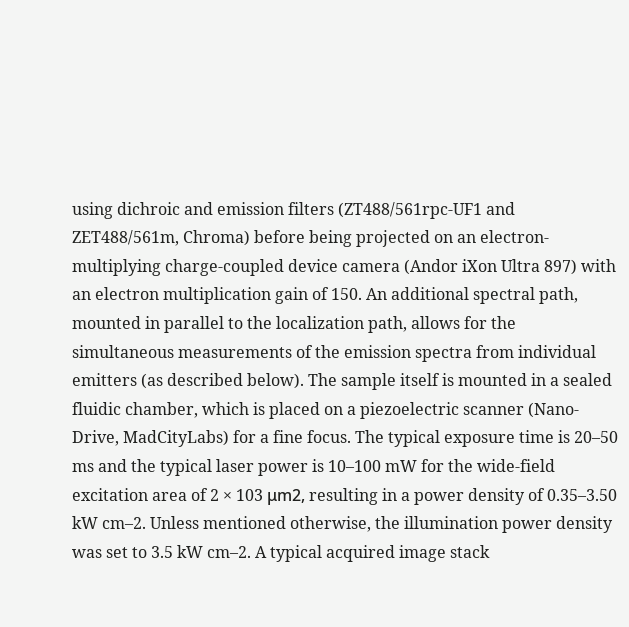using dichroic and emission filters (ZT488/561rpc-UF1 and ZET488/561m, Chroma) before being projected on an electron-multiplying charge-coupled device camera (Andor iXon Ultra 897) with an electron multiplication gain of 150. An additional spectral path, mounted in parallel to the localization path, allows for the simultaneous measurements of the emission spectra from individual emitters (as described below). The sample itself is mounted in a sealed fluidic chamber, which is placed on a piezoelectric scanner (Nano-Drive, MadCityLabs) for a fine focus. The typical exposure time is 20–50 ms and the typical laser power is 10–100 mW for the wide-field excitation area of 2 × 103 μm2, resulting in a power density of 0.35–3.50 kW cm–2. Unless mentioned otherwise, the illumination power density was set to 3.5 kW cm–2. A typical acquired image stack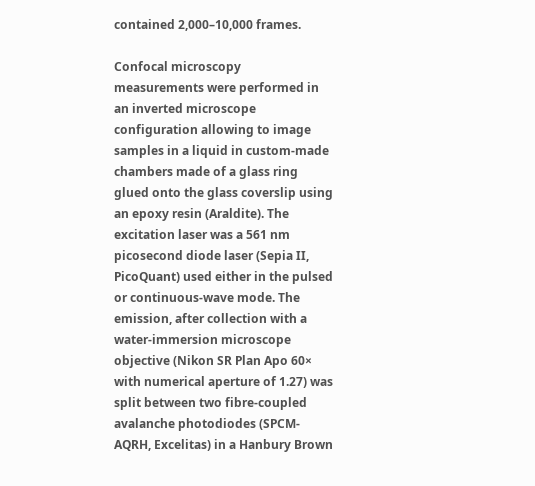contained 2,000–10,000 frames.

Confocal microscopy measurements were performed in an inverted microscope configuration allowing to image samples in a liquid in custom-made chambers made of a glass ring glued onto the glass coverslip using an epoxy resin (Araldite). The excitation laser was a 561 nm picosecond diode laser (Sepia II, PicoQuant) used either in the pulsed or continuous-wave mode. The emission, after collection with a water-immersion microscope objective (Nikon SR Plan Apo 60× with numerical aperture of 1.27) was split between two fibre-coupled avalanche photodiodes (SPCM-AQRH, Excelitas) in a Hanbury Brown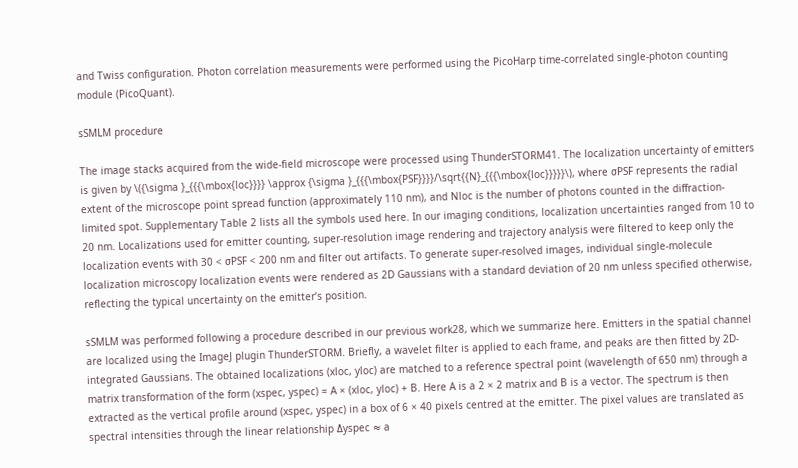and Twiss configuration. Photon correlation measurements were performed using the PicoHarp time-correlated single-photon counting module (PicoQuant).

sSMLM procedure

The image stacks acquired from the wide-field microscope were processed using ThunderSTORM41. The localization uncertainty of emitters is given by \({\sigma }_{{{\mbox{loc}}}} \approx {\sigma }_{{{\mbox{PSF}}}}/\sqrt{{N}_{{{\mbox{loc}}}}}\), where σPSF represents the radial extent of the microscope point spread function (approximately 110 nm), and Nloc is the number of photons counted in the diffraction-limited spot. Supplementary Table 2 lists all the symbols used here. In our imaging conditions, localization uncertainties ranged from 10 to 20 nm. Localizations used for emitter counting, super-resolution image rendering and trajectory analysis were filtered to keep only the localization events with 30 < σPSF < 200 nm and filter out artifacts. To generate super-resolved images, individual single-molecule localization microscopy localization events were rendered as 2D Gaussians with a standard deviation of 20 nm unless specified otherwise, reflecting the typical uncertainty on the emitter’s position.

sSMLM was performed following a procedure described in our previous work28, which we summarize here. Emitters in the spatial channel are localized using the ImageJ plugin ThunderSTORM. Briefly, a wavelet filter is applied to each frame, and peaks are then fitted by 2D-integrated Gaussians. The obtained localizations (xloc, yloc) are matched to a reference spectral point (wavelength of 650 nm) through a matrix transformation of the form (xspec, yspec) = A × (xloc, yloc) + B. Here A is a 2 × 2 matrix and B is a vector. The spectrum is then extracted as the vertical profile around (xspec, yspec) in a box of 6 × 40 pixels centred at the emitter. The pixel values are translated as spectral intensities through the linear relationship Δyspec ≈ a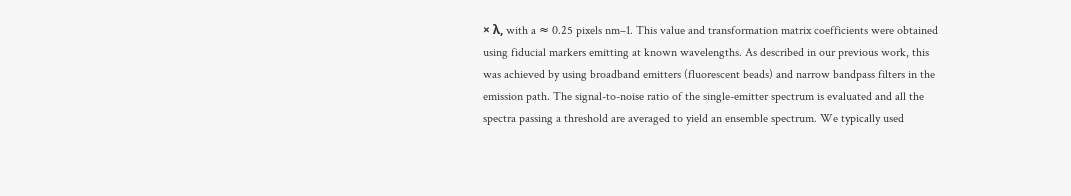× λ, with a ≈ 0.25 pixels nm–1. This value and transformation matrix coefficients were obtained using fiducial markers emitting at known wavelengths. As described in our previous work, this was achieved by using broadband emitters (fluorescent beads) and narrow bandpass filters in the emission path. The signal-to-noise ratio of the single-emitter spectrum is evaluated and all the spectra passing a threshold are averaged to yield an ensemble spectrum. We typically used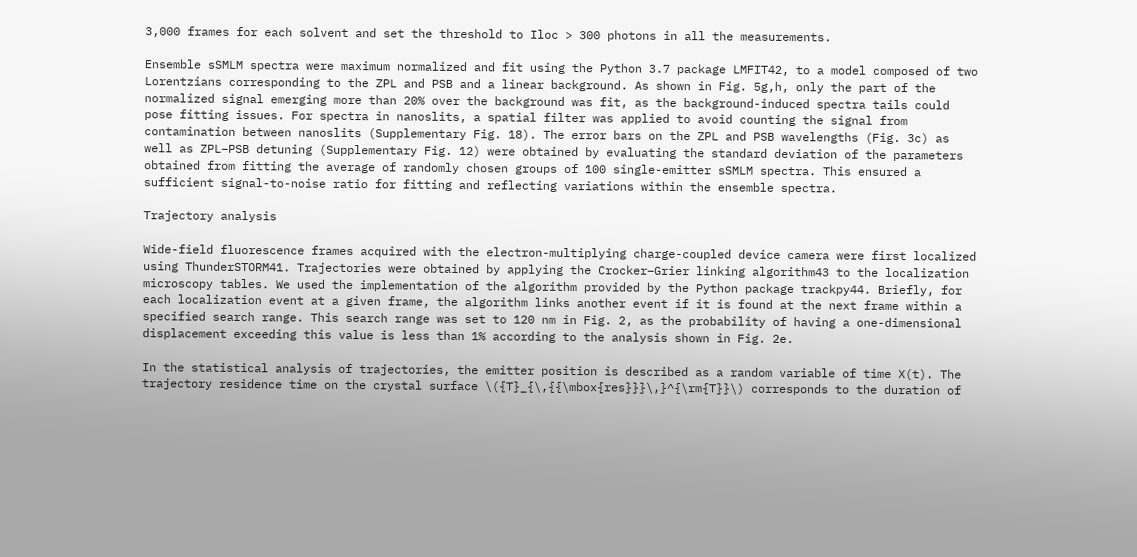3,000 frames for each solvent and set the threshold to Iloc > 300 photons in all the measurements.

Ensemble sSMLM spectra were maximum normalized and fit using the Python 3.7 package LMFIT42, to a model composed of two Lorentzians corresponding to the ZPL and PSB and a linear background. As shown in Fig. 5g,h, only the part of the normalized signal emerging more than 20% over the background was fit, as the background-induced spectra tails could pose fitting issues. For spectra in nanoslits, a spatial filter was applied to avoid counting the signal from contamination between nanoslits (Supplementary Fig. 18). The error bars on the ZPL and PSB wavelengths (Fig. 3c) as well as ZPL–PSB detuning (Supplementary Fig. 12) were obtained by evaluating the standard deviation of the parameters obtained from fitting the average of randomly chosen groups of 100 single-emitter sSMLM spectra. This ensured a sufficient signal-to-noise ratio for fitting and reflecting variations within the ensemble spectra.

Trajectory analysis

Wide-field fluorescence frames acquired with the electron-multiplying charge-coupled device camera were first localized using ThunderSTORM41. Trajectories were obtained by applying the Crocker–Grier linking algorithm43 to the localization microscopy tables. We used the implementation of the algorithm provided by the Python package trackpy44. Briefly, for each localization event at a given frame, the algorithm links another event if it is found at the next frame within a specified search range. This search range was set to 120 nm in Fig. 2, as the probability of having a one-dimensional displacement exceeding this value is less than 1% according to the analysis shown in Fig. 2e.

In the statistical analysis of trajectories, the emitter position is described as a random variable of time X(t). The trajectory residence time on the crystal surface \({T}_{\,{{\mbox{res}}}\,}^{\rm{T}}\) corresponds to the duration of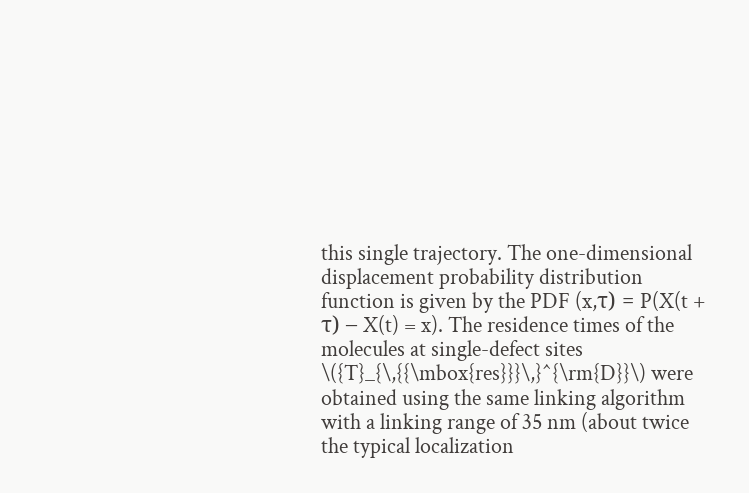this single trajectory. The one-dimensional displacement probability distribution function is given by the PDF (x,τ) = P(X(t + τ) – X(t) = x). The residence times of the molecules at single-defect sites \({T}_{\,{{\mbox{res}}}\,}^{\rm{D}}\) were obtained using the same linking algorithm with a linking range of 35 nm (about twice the typical localization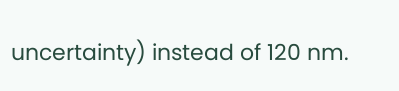uncertainty) instead of 120 nm.